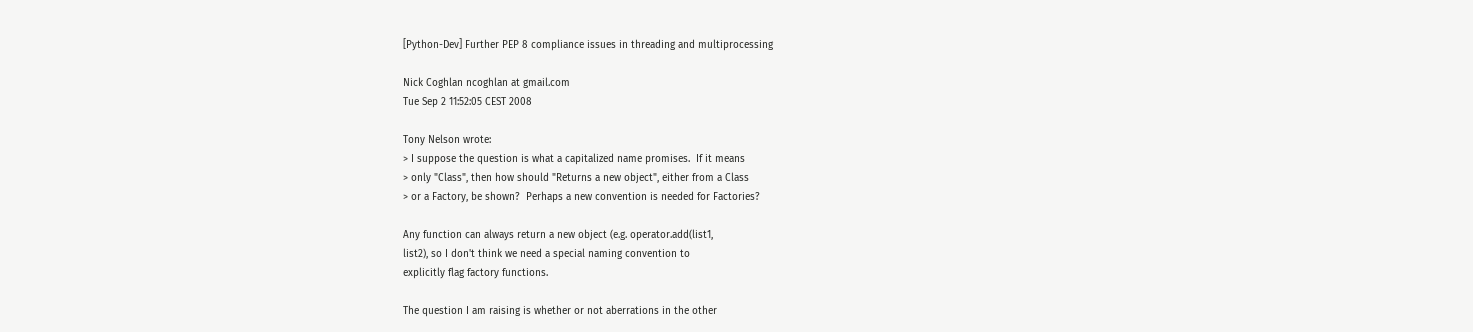[Python-Dev] Further PEP 8 compliance issues in threading and multiprocessing

Nick Coghlan ncoghlan at gmail.com
Tue Sep 2 11:52:05 CEST 2008

Tony Nelson wrote:
> I suppose the question is what a capitalized name promises.  If it means
> only "Class", then how should "Returns a new object", either from a Class
> or a Factory, be shown?  Perhaps a new convention is needed for Factories?

Any function can always return a new object (e.g. operator.add(list1,
list2), so I don't think we need a special naming convention to
explicitly flag factory functions.

The question I am raising is whether or not aberrations in the other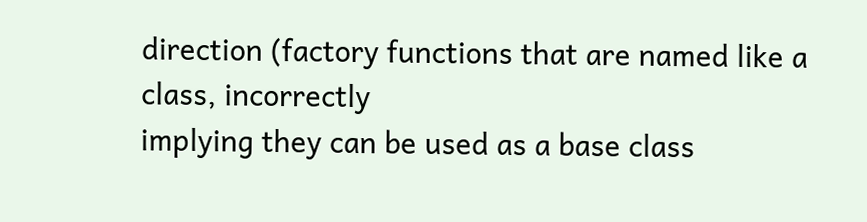direction (factory functions that are named like a class, incorrectly
implying they can be used as a base class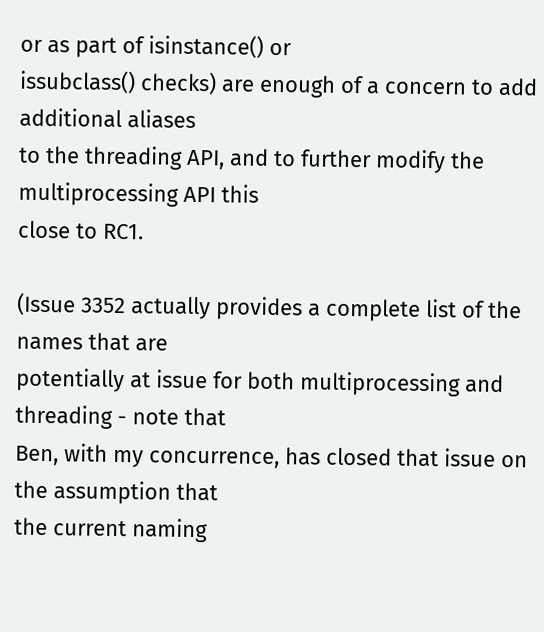or as part of isinstance() or
issubclass() checks) are enough of a concern to add additional aliases
to the threading API, and to further modify the multiprocessing API this
close to RC1.

(Issue 3352 actually provides a complete list of the names that are
potentially at issue for both multiprocessing and threading - note that
Ben, with my concurrence, has closed that issue on the assumption that
the current naming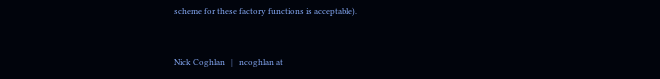scheme for these factory functions is acceptable).


Nick Coghlan   |   ncoghlan at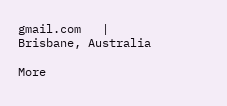gmail.com   |   Brisbane, Australia

More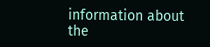information about the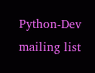Python-Dev mailing list